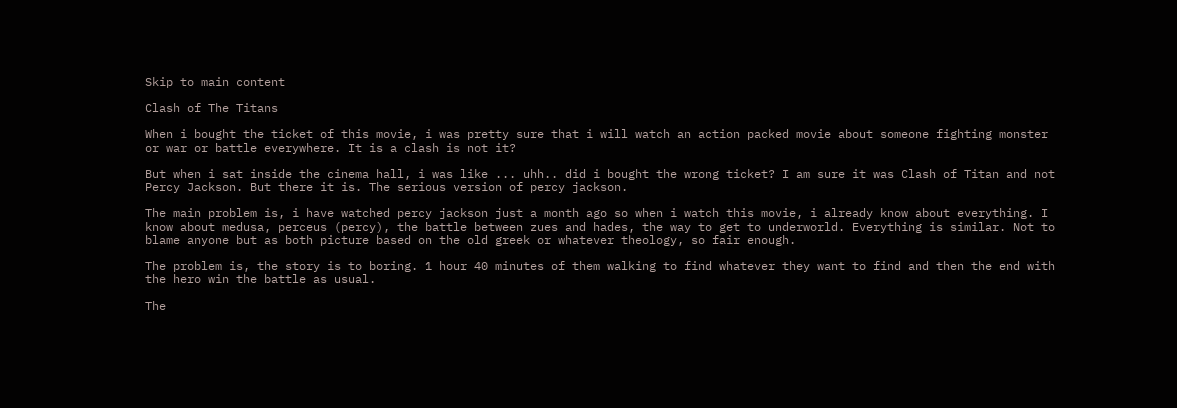Skip to main content

Clash of The Titans

When i bought the ticket of this movie, i was pretty sure that i will watch an action packed movie about someone fighting monster or war or battle everywhere. It is a clash is not it?

But when i sat inside the cinema hall, i was like ... uhh.. did i bought the wrong ticket? I am sure it was Clash of Titan and not Percy Jackson. But there it is. The serious version of percy jackson.

The main problem is, i have watched percy jackson just a month ago so when i watch this movie, i already know about everything. I know about medusa, perceus (percy), the battle between zues and hades, the way to get to underworld. Everything is similar. Not to blame anyone but as both picture based on the old greek or whatever theology, so fair enough.

The problem is, the story is to boring. 1 hour 40 minutes of them walking to find whatever they want to find and then the end with the hero win the battle as usual.

The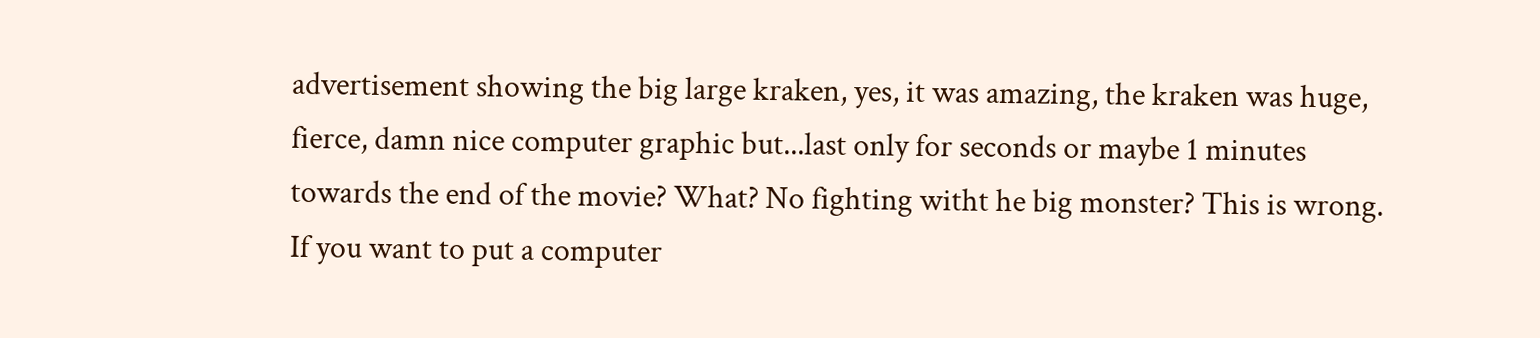advertisement showing the big large kraken, yes, it was amazing, the kraken was huge, fierce, damn nice computer graphic but...last only for seconds or maybe 1 minutes towards the end of the movie? What? No fighting witht he big monster? This is wrong. If you want to put a computer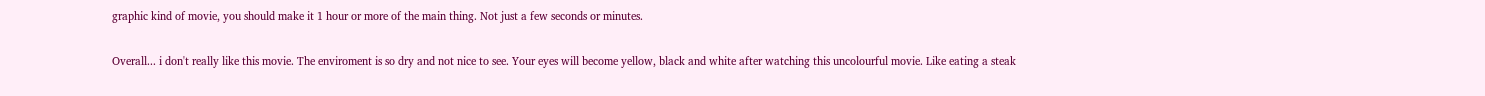graphic kind of movie, you should make it 1 hour or more of the main thing. Not just a few seconds or minutes.

Overall... i don't really like this movie. The enviroment is so dry and not nice to see. Your eyes will become yellow, black and white after watching this uncolourful movie. Like eating a steak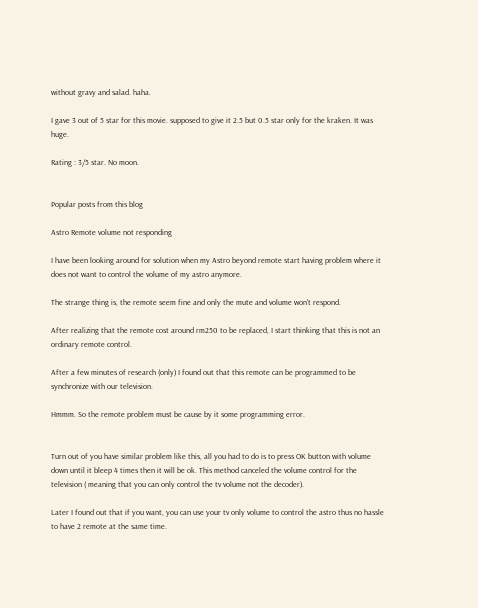without gravy and salad. haha.

I gave 3 out of 5 star for this movie. supposed to give it 2.5 but 0.5 star only for the kraken. It was huge.

Rating : 3/5 star. No moon.


Popular posts from this blog

Astro Remote volume not responding

I have been looking around for solution when my Astro beyond remote start having problem where it does not want to control the volume of my astro anymore.

The strange thing is, the remote seem fine and only the mute and volume won't respond.

After realizing that the remote cost around rm250 to be replaced, I start thinking that this is not an ordinary remote control.

After a few minutes of research (only) I found out that this remote can be programmed to be synchronize with our television.

Hmmm. So the remote problem must be cause by it some programming error.


Turn out of you have similar problem like this, all you had to do is to press OK button with volume down until it bleep 4 times then it will be ok. This method canceled the volume control for the television ( meaning that you can only control the tv volume not the decoder).

Later I found out that if you want, you can use your tv only volume to control the astro thus no hassle to have 2 remote at the same time.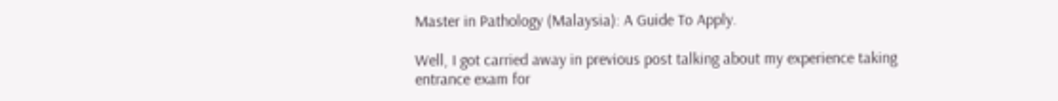Master in Pathology (Malaysia): A Guide To Apply.

Well, I got carried away in previous post talking about my experience taking entrance exam for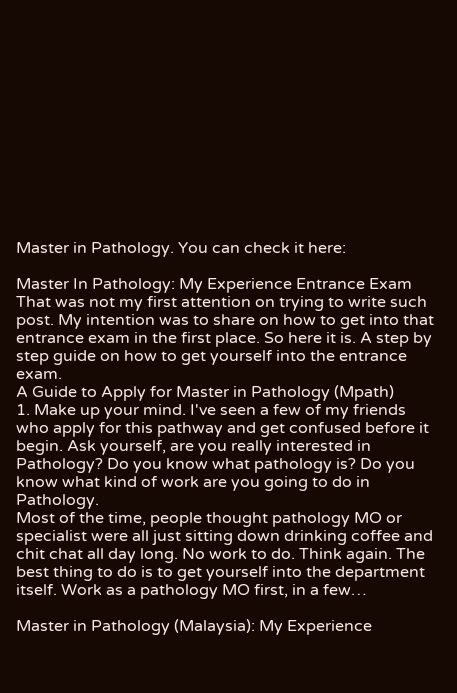Master in Pathology. You can check it here:

Master In Pathology: My Experience Entrance Exam That was not my first attention on trying to write such post. My intention was to share on how to get into that entrance exam in the first place. So here it is. A step by step guide on how to get yourself into the entrance exam.
A Guide to Apply for Master in Pathology (Mpath)
1. Make up your mind. I've seen a few of my friends who apply for this pathway and get confused before it begin. Ask yourself, are you really interested in Pathology? Do you know what pathology is? Do you know what kind of work are you going to do in Pathology.
Most of the time, people thought pathology MO or specialist were all just sitting down drinking coffee and chit chat all day long. No work to do. Think again. The best thing to do is to get yourself into the department itself. Work as a pathology MO first, in a few…

Master in Pathology (Malaysia): My Experience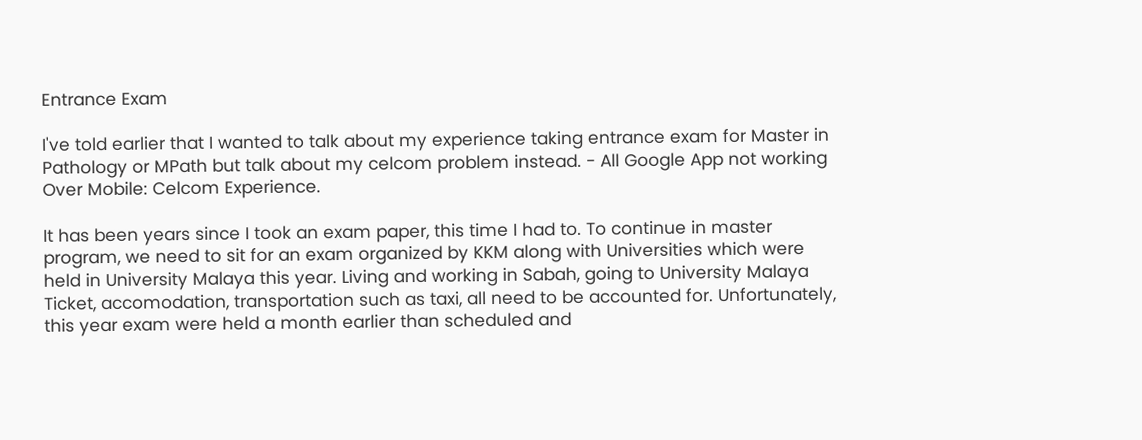Entrance Exam

I've told earlier that I wanted to talk about my experience taking entrance exam for Master in Pathology or MPath but talk about my celcom problem instead. - All Google App not working Over Mobile: Celcom Experience.

It has been years since I took an exam paper, this time I had to. To continue in master program, we need to sit for an exam organized by KKM along with Universities which were held in University Malaya this year. Living and working in Sabah, going to University Malaya Ticket, accomodation, transportation such as taxi, all need to be accounted for. Unfortunately, this year exam were held a month earlier than scheduled and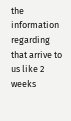the information regarding that arrive to us like 2 weeks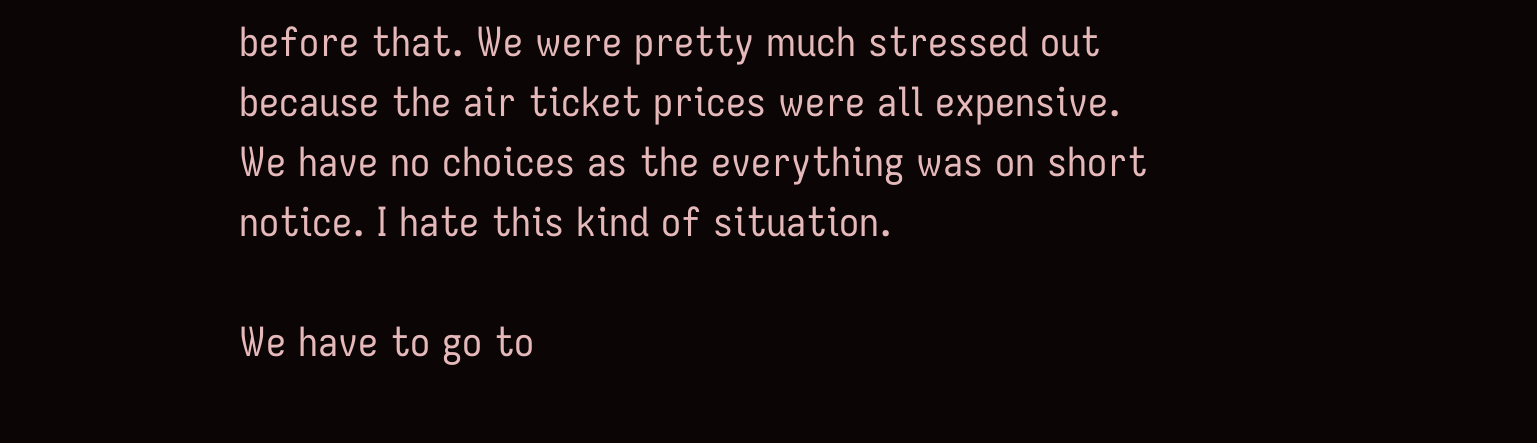before that. We were pretty much stressed out because the air ticket prices were all expensive. We have no choices as the everything was on short notice. I hate this kind of situation.

We have to go to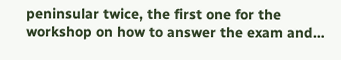peninsular twice, the first one for the workshop on how to answer the exam and…